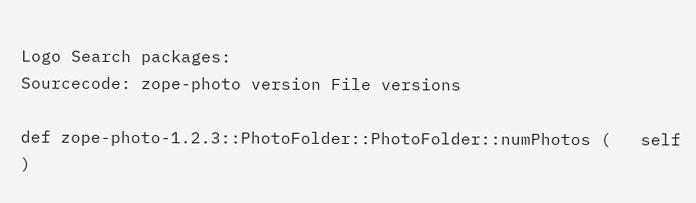Logo Search packages:
Sourcecode: zope-photo version File versions

def zope-photo-1.2.3::PhotoFolder::PhotoFolder::numPhotos (   self  )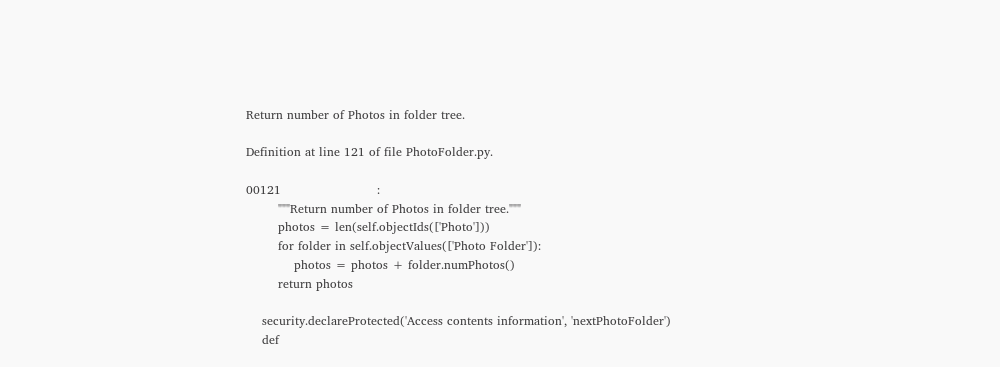Return number of Photos in folder tree.

Definition at line 121 of file PhotoFolder.py.

00121                        :
        """Return number of Photos in folder tree."""
        photos = len(self.objectIds(['Photo']))
        for folder in self.objectValues(['Photo Folder']):
            photos = photos + folder.numPhotos()
        return photos

    security.declareProtected('Access contents information', 'nextPhotoFolder')
    def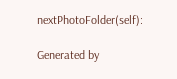nextPhotoFolder(self):

Generated by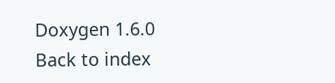Doxygen 1.6.0   Back to index